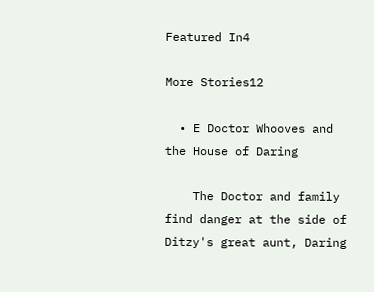Featured In4

More Stories12

  • E Doctor Whooves and the House of Daring

    The Doctor and family find danger at the side of Ditzy's great aunt, Daring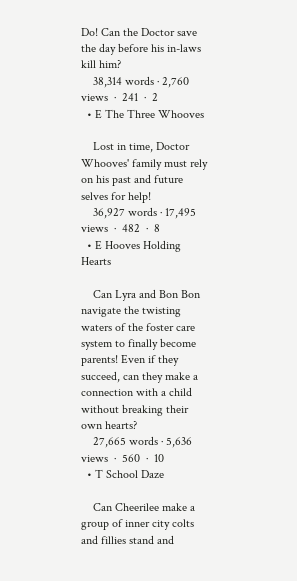Do! Can the Doctor save the day before his in-laws kill him?
    38,314 words · 2,760 views  ·  241  ·  2
  • E The Three Whooves

    Lost in time, Doctor Whooves' family must rely on his past and future selves for help!
    36,927 words · 17,495 views  ·  482  ·  8
  • E Hooves Holding Hearts

    Can Lyra and Bon Bon navigate the twisting waters of the foster care system to finally become parents! Even if they succeed, can they make a connection with a child without breaking their own hearts?
    27,665 words · 5,636 views  ·  560  ·  10
  • T School Daze

    Can Cheerilee make a group of inner city colts and fillies stand and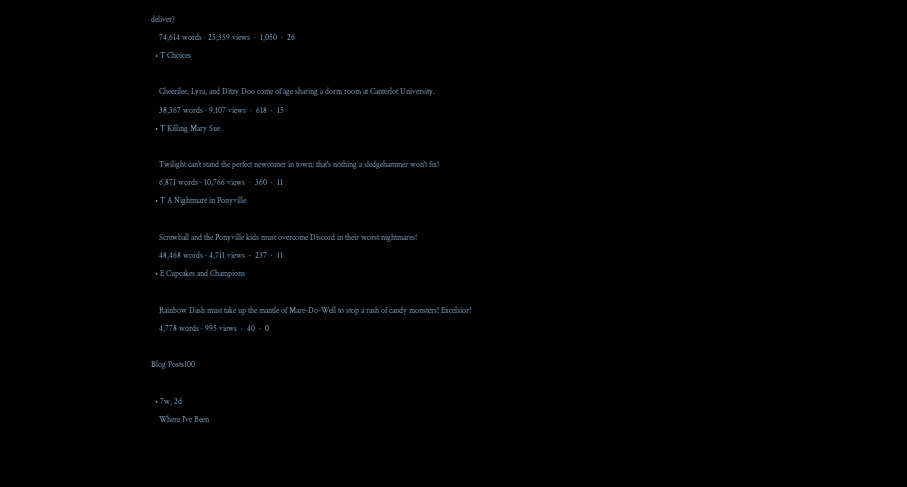deliver?
    74,614 words · 25,359 views  ·  1,050  ·  26
  • T Choices

    Cheerilee, Lyra, and Ditzy Doo come of age sharing a dorm room at Canterlot University.
    38,367 words · 9,107 views  ·  618  ·  15
  • T Killing Mary Sue

    Twilight can't stand the perfect newcomer in town; that's nothing a sledgehammer won't fix!
    6,871 words · 10,766 views  ·  360  ·  11
  • T A Nightmare in Ponyville

    Screwball and the Ponyville kids must overcome Discord in their worst nightmares!
    48,468 words · 4,711 views  ·  237  ·  11
  • E Cupcakes and Champions

    Rainbow Dash must take up the mantle of Mare-Do-Well to stop a rash of candy monsters! Excelsior!
    4,778 words · 995 views  ·  40  ·  0

Blog Posts100

  • 7w, 2d
    Where I've Been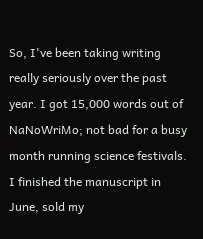So, I've been taking writing really seriously over the past year. I got 15,000 words out of NaNoWriMo; not bad for a busy month running science festivals. I finished the manuscript in June, sold my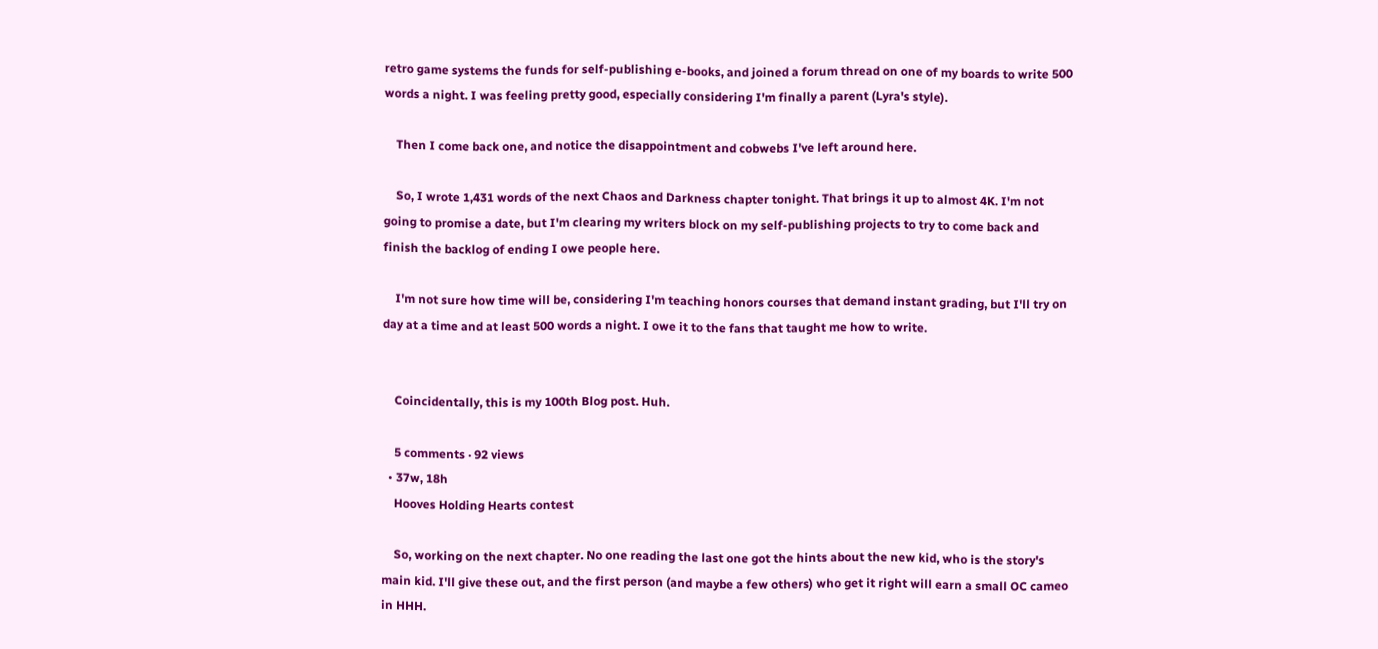retro game systems the funds for self-publishing e-books, and joined a forum thread on one of my boards to write 500 words a night. I was feeling pretty good, especially considering I'm finally a parent (Lyra's style).

    Then I come back one, and notice the disappointment and cobwebs I've left around here.

    So, I wrote 1,431 words of the next Chaos and Darkness chapter tonight. That brings it up to almost 4K. I'm not going to promise a date, but I'm clearing my writers block on my self-publishing projects to try to come back and finish the backlog of ending I owe people here.

    I'm not sure how time will be, considering I'm teaching honors courses that demand instant grading, but I'll try on day at a time and at least 500 words a night. I owe it to the fans that taught me how to write.


    Coincidentally, this is my 100th Blog post. Huh.

    5 comments · 92 views
  • 37w, 18h
    Hooves Holding Hearts contest

    So, working on the next chapter. No one reading the last one got the hints about the new kid, who is the story's main kid. I'll give these out, and the first person (and maybe a few others) who get it right will earn a small OC cameo in HHH.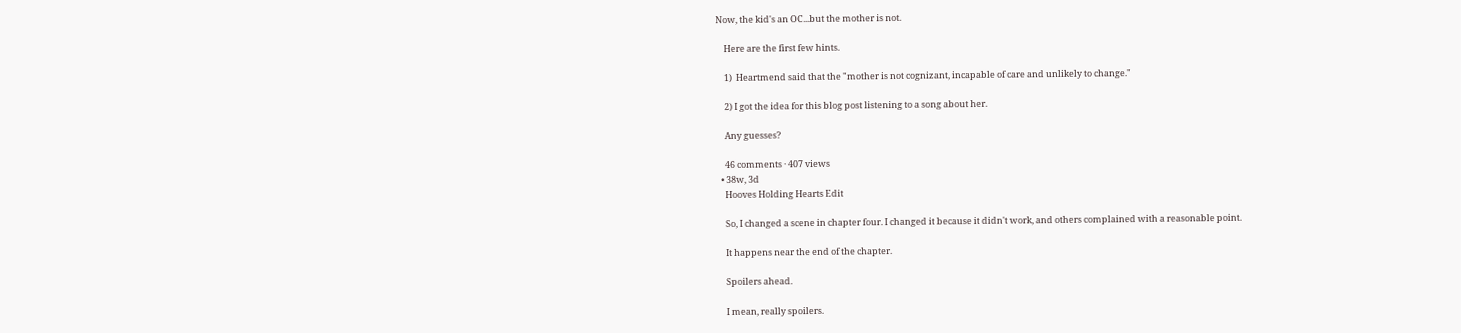Now, the kid's an OC...but the mother is not.

    Here are the first few hints.

    1)  Heartmend said that the "mother is not cognizant, incapable of care and unlikely to change."

    2) I got the idea for this blog post listening to a song about her.

    Any guesses?

    46 comments · 407 views
  • 38w, 3d
    Hooves Holding Hearts Edit

    So, I changed a scene in chapter four. I changed it because it didn't work, and others complained with a reasonable point.

    It happens near the end of the chapter.

    Spoilers ahead.

    I mean, really spoilers.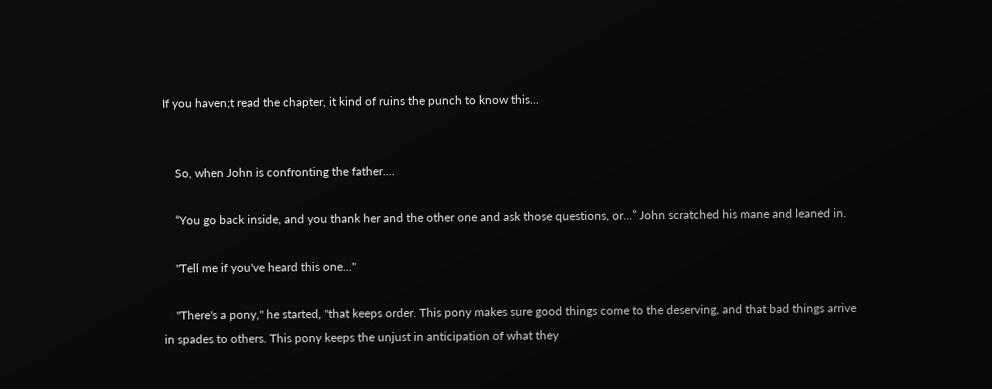If you haven;t read the chapter, it kind of ruins the punch to know this...


    So, when John is confronting the father....

    “You go back inside, and you thank her and the other one and ask those questions, or...” John scratched his mane and leaned in.

    "Tell me if you've heard this one..."

    "There's a pony," he started, "that keeps order. This pony makes sure good things come to the deserving, and that bad things arrive in spades to others. This pony keeps the unjust in anticipation of what they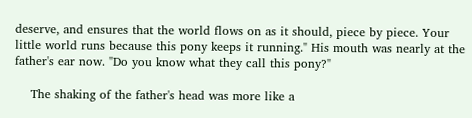deserve, and ensures that the world flows on as it should, piece by piece. Your little world runs because this pony keeps it running." His mouth was nearly at the father's ear now. "Do you know what they call this pony?"

    The shaking of the father's head was more like a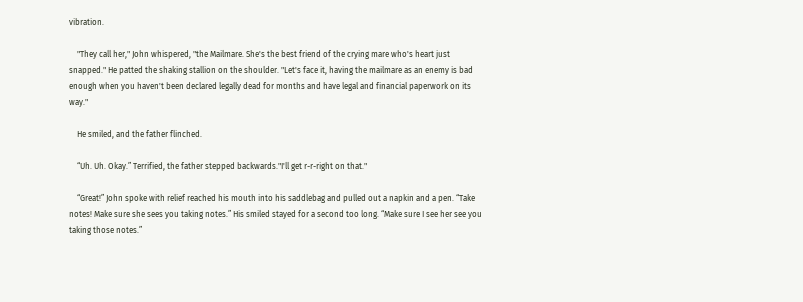vibration.

    "They call her," John whispered, "the Mailmare. She's the best friend of the crying mare who's heart just snapped." He patted the shaking stallion on the shoulder. "Let's face it, having the mailmare as an enemy is bad enough when you haven't been declared legally dead for months and have legal and financial paperwork on its way."

    He smiled, and the father flinched.

    “Uh. Uh. Okay.” Terrified, the father stepped backwards."I'll get r-r-right on that."

    “Great!” John spoke with relief reached his mouth into his saddlebag and pulled out a napkin and a pen. “Take notes! Make sure she sees you taking notes.” His smiled stayed for a second too long. “Make sure I see her see you taking those notes.”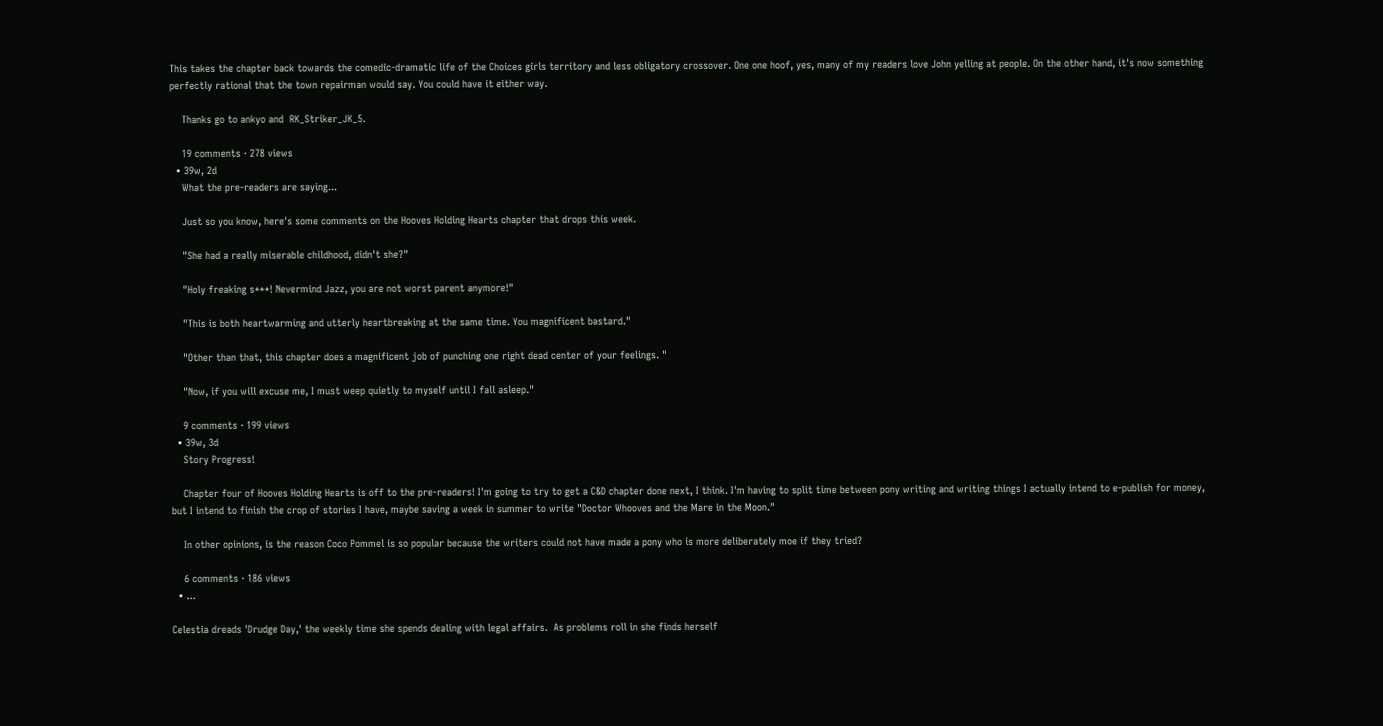This takes the chapter back towards the comedic-dramatic life of the Choices girls territory and less obligatory crossover. One one hoof, yes, many of my readers love John yelling at people. On the other hand, it's now something perfectly rational that the town repairman would say. You could have it either way.

    Thanks go to ankyo and  RK_Striker_JK_5.

    19 comments · 278 views
  • 39w, 2d
    What the pre-readers are saying...

    Just so you know, here's some comments on the Hooves Holding Hearts chapter that drops this week.

    "She had a really miserable childhood, didn't she?"

    "Holy freaking s***! Nevermind Jazz, you are not worst parent anymore!"

    "This is both heartwarming and utterly heartbreaking at the same time. You magnificent bastard."

    "Other than that, this chapter does a magnificent job of punching one right dead center of your feelings. "

    "Now, if you will excuse me, I must weep quietly to myself until I fall asleep."

    9 comments · 199 views
  • 39w, 3d
    Story Progress!

    Chapter four of Hooves Holding Hearts is off to the pre-readers! I'm going to try to get a C&D chapter done next, I think. I'm having to split time between pony writing and writing things I actually intend to e-publish for money, but I intend to finish the crop of stories I have, maybe saving a week in summer to write "Doctor Whooves and the Mare in the Moon."

    In other opinions, is the reason Coco Pommel is so popular because the writers could not have made a pony who is more deliberately moe if they tried?

    6 comments · 186 views
  • ...

Celestia dreads 'Drudge Day,' the weekly time she spends dealing with legal affairs.  As problems roll in she finds herself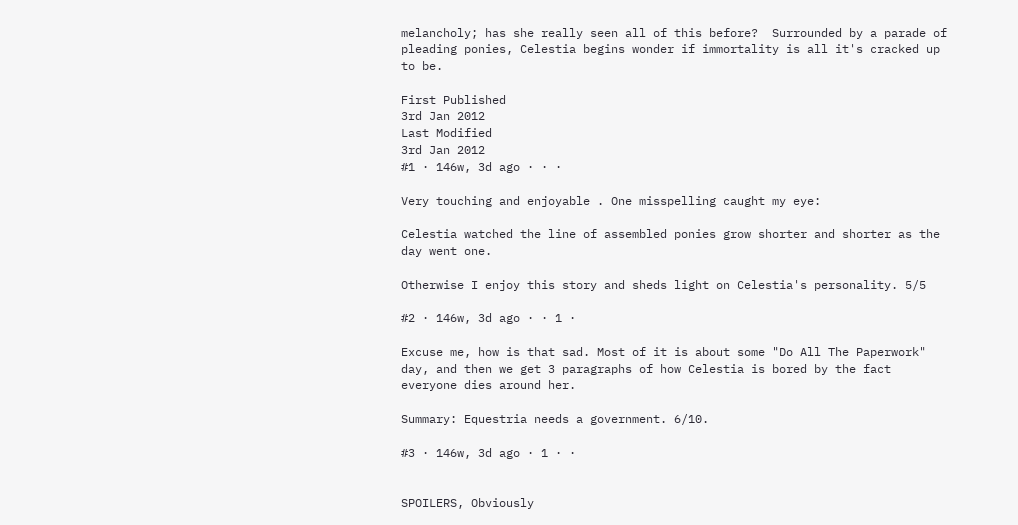melancholy; has she really seen all of this before?  Surrounded by a parade of pleading ponies, Celestia begins wonder if immortality is all it's cracked up to be.

First Published
3rd Jan 2012
Last Modified
3rd Jan 2012
#1 · 146w, 3d ago · · ·

Very touching and enjoyable . One misspelling caught my eye:

Celestia watched the line of assembled ponies grow shorter and shorter as the day went one.

Otherwise I enjoy this story and sheds light on Celestia's personality. 5/5

#2 · 146w, 3d ago · · 1 ·

Excuse me, how is that sad. Most of it is about some "Do All The Paperwork" day, and then we get 3 paragraphs of how Celestia is bored by the fact everyone dies around her.

Summary: Equestria needs a government. 6/10.

#3 · 146w, 3d ago · 1 · ·


SPOILERS, Obviously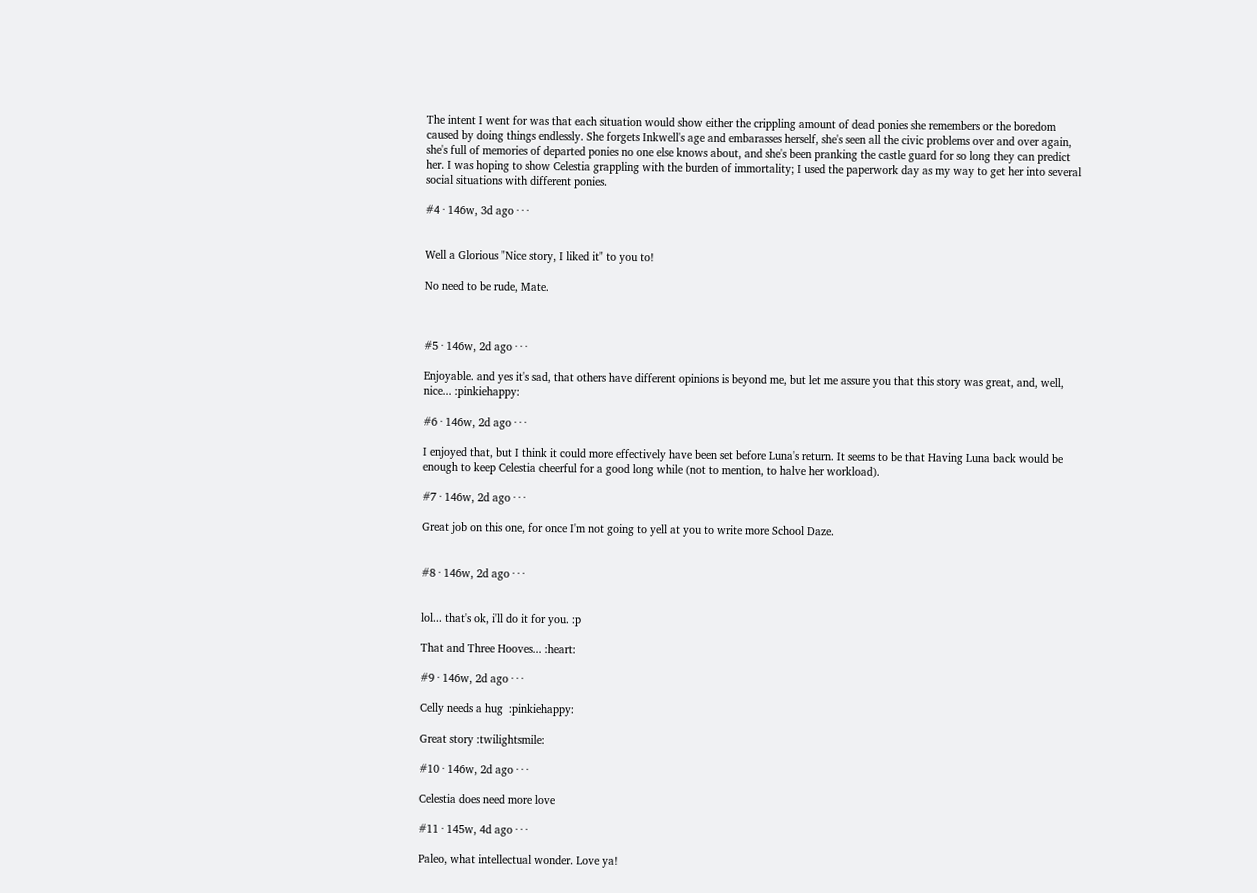The intent I went for was that each situation would show either the crippling amount of dead ponies she remembers or the boredom caused by doing things endlessly. She forgets Inkwell's age and embarasses herself, she's seen all the civic problems over and over again, she's full of memories of departed ponies no one else knows about, and she's been pranking the castle guard for so long they can predict her. I was hoping to show Celestia grappling with the burden of immortality; I used the paperwork day as my way to get her into several social situations with different ponies.

#4 · 146w, 3d ago · · ·


Well a Glorious "Nice story, I liked it" to you to!

No need to be rude, Mate.



#5 · 146w, 2d ago · · ·

Enjoyable. and yes it's sad, that others have different opinions is beyond me, but let me assure you that this story was great, and, well, nice... :pinkiehappy:

#6 · 146w, 2d ago · · ·

I enjoyed that, but I think it could more effectively have been set before Luna's return. It seems to be that Having Luna back would be enough to keep Celestia cheerful for a good long while (not to mention, to halve her workload).

#7 · 146w, 2d ago · · ·

Great job on this one, for once I'm not going to yell at you to write more School Daze.


#8 · 146w, 2d ago · · ·


lol... that's ok, i'll do it for you. :p

That and Three Hooves... :heart:

#9 · 146w, 2d ago · · ·

Celly needs a hug  :pinkiehappy:

Great story :twilightsmile:

#10 · 146w, 2d ago · · ·

Celestia does need more love

#11 · 145w, 4d ago · · ·

Paleo, what intellectual wonder. Love ya!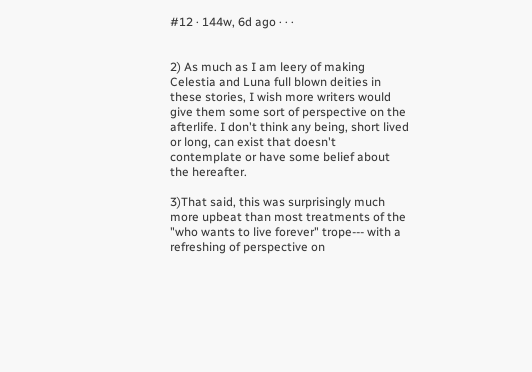#12 · 144w, 6d ago · · ·


2) As much as I am leery of making Celestia and Luna full blown deities in these stories, I wish more writers would give them some sort of perspective on the afterlife. I don't think any being, short lived or long, can exist that doesn't contemplate or have some belief about the hereafter.

3)That said, this was surprisingly much more upbeat than most treatments of the "who wants to live forever" trope--- with a refreshing of perspective on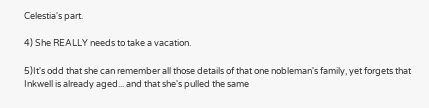Celestia's part.

4) She REALLY needs to take a vacation.

5)It's odd that she can remember all those details of that one nobleman's family, yet forgets that Inkwell is already aged... and that she's pulled the same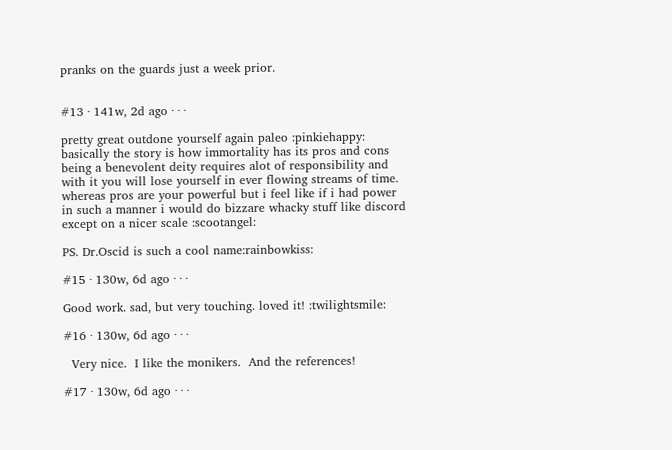pranks on the guards just a week prior.


#13 · 141w, 2d ago · · ·

pretty great outdone yourself again paleo :pinkiehappy: basically the story is how immortality has its pros and cons being a benevolent deity requires alot of responsibility and with it you will lose yourself in ever flowing streams of time. whereas pros are your powerful but i feel like if i had power in such a manner i would do bizzare whacky stuff like discord except on a nicer scale :scootangel:

PS. Dr.Oscid is such a cool name:rainbowkiss:

#15 · 130w, 6d ago · · ·

Good work. sad, but very touching. loved it! :twilightsmile:

#16 · 130w, 6d ago · · ·

  Very nice.  I like the monikers.  And the references!

#17 · 130w, 6d ago · · ·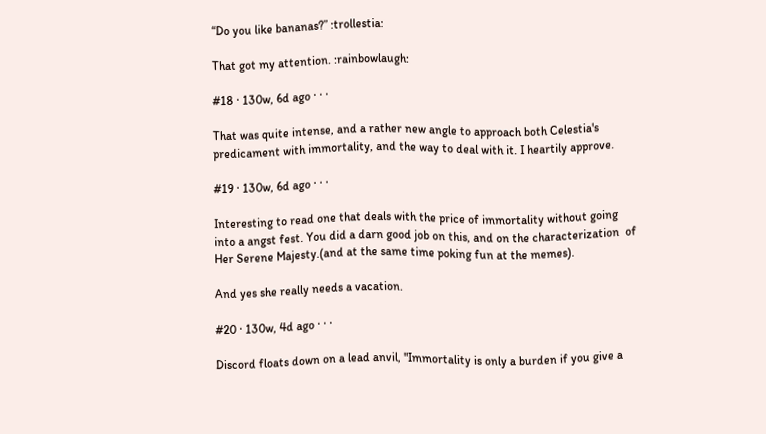“Do you like bananas?” :trollestia:

That got my attention. :rainbowlaugh:

#18 · 130w, 6d ago · · ·

That was quite intense, and a rather new angle to approach both Celestia's predicament with immortality, and the way to deal with it. I heartily approve.

#19 · 130w, 6d ago · · ·

Interesting to read one that deals with the price of immortality without going into a angst fest. You did a darn good job on this, and on the characterization  of Her Serene Majesty.(and at the same time poking fun at the memes).

And yes she really needs a vacation.

#20 · 130w, 4d ago · · ·

Discord floats down on a lead anvil, "Immortality is only a burden if you give a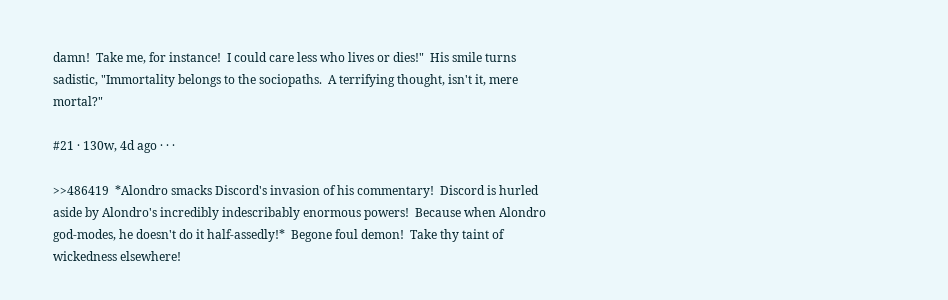damn!  Take me, for instance!  I could care less who lives or dies!"  His smile turns sadistic, "Immortality belongs to the sociopaths.  A terrifying thought, isn't it, mere mortal?"

#21 · 130w, 4d ago · · ·

>>486419  *Alondro smacks Discord's invasion of his commentary!  Discord is hurled aside by Alondro's incredibly indescribably enormous powers!  Because when Alondro god-modes, he doesn't do it half-assedly!*  Begone foul demon!  Take thy taint of wickedness elsewhere!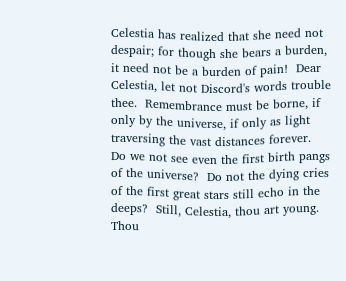Celestia has realized that she need not despair; for though she bears a burden, it need not be a burden of pain!  Dear Celestia, let not Discord's words trouble thee.  Remembrance must be borne, if only by the universe, if only as light traversing the vast distances forever.  Do we not see even the first birth pangs of the universe?  Do not the dying cries of the first great stars still echo in the deeps?  Still, Celestia, thou art young.  Thou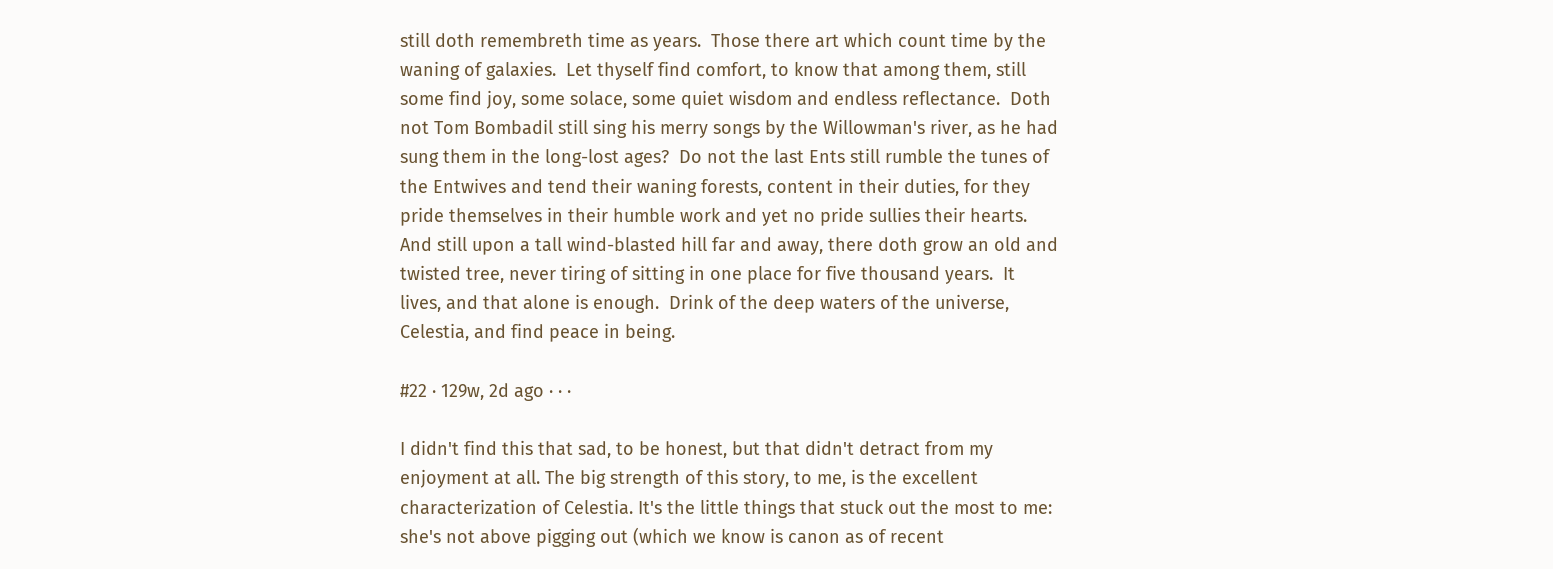still doth remembreth time as years.  Those there art which count time by the waning of galaxies.  Let thyself find comfort, to know that among them, still some find joy, some solace, some quiet wisdom and endless reflectance.  Doth not Tom Bombadil still sing his merry songs by the Willowman's river, as he had sung them in the long-lost ages?  Do not the last Ents still rumble the tunes of the Entwives and tend their waning forests, content in their duties, for they pride themselves in their humble work and yet no pride sullies their hearts.  And still upon a tall wind-blasted hill far and away, there doth grow an old and twisted tree, never tiring of sitting in one place for five thousand years.  It lives, and that alone is enough.  Drink of the deep waters of the universe, Celestia, and find peace in being.

#22 · 129w, 2d ago · · ·

I didn't find this that sad, to be honest, but that didn't detract from my enjoyment at all. The big strength of this story, to me, is the excellent characterization of Celestia. It's the little things that stuck out the most to me: she's not above pigging out (which we know is canon as of recent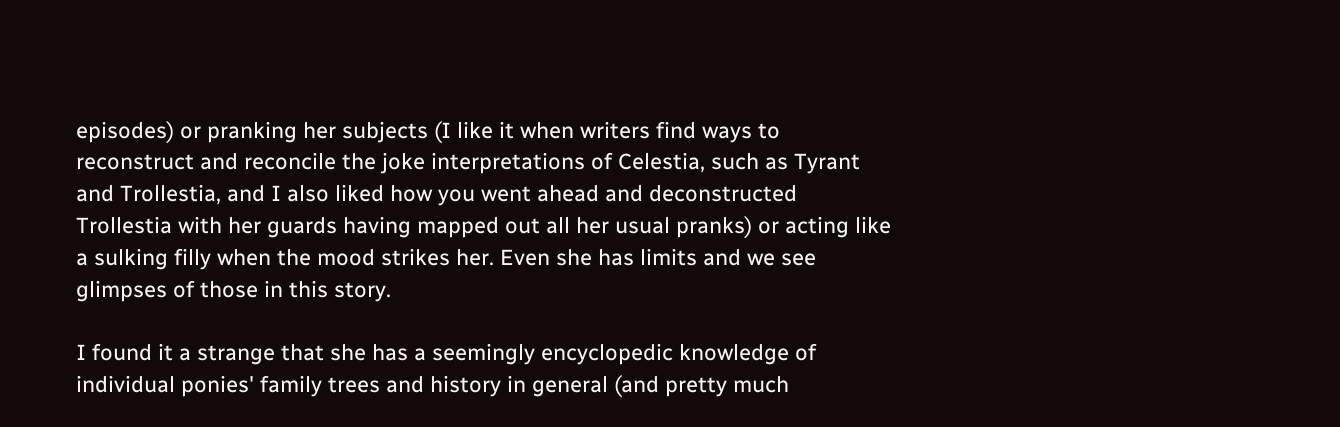episodes) or pranking her subjects (I like it when writers find ways to reconstruct and reconcile the joke interpretations of Celestia, such as Tyrant and Trollestia, and I also liked how you went ahead and deconstructed Trollestia with her guards having mapped out all her usual pranks) or acting like a sulking filly when the mood strikes her. Even she has limits and we see glimpses of those in this story.

I found it a strange that she has a seemingly encyclopedic knowledge of individual ponies' family trees and history in general (and pretty much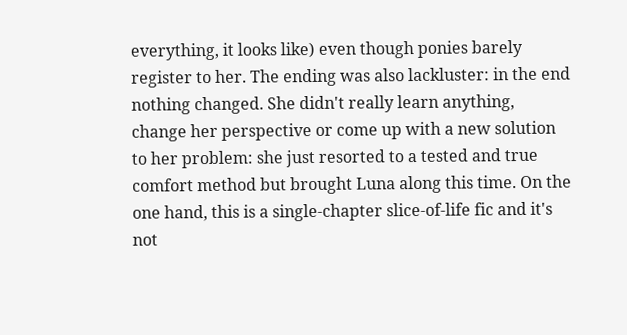everything, it looks like) even though ponies barely register to her. The ending was also lackluster: in the end nothing changed. She didn't really learn anything, change her perspective or come up with a new solution to her problem: she just resorted to a tested and true comfort method but brought Luna along this time. On the one hand, this is a single-chapter slice-of-life fic and it's not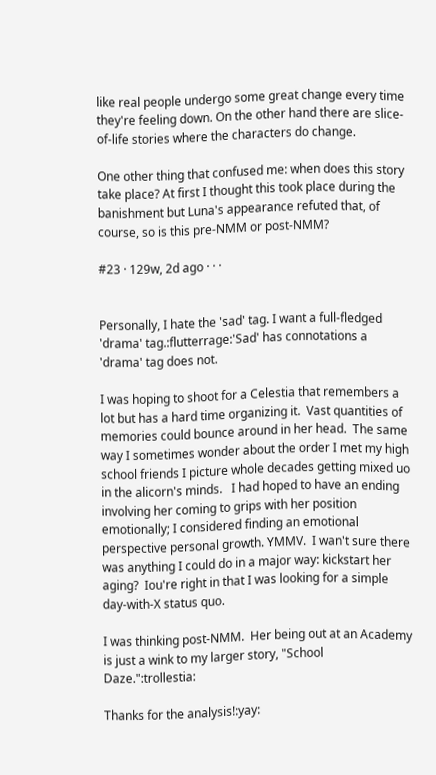like real people undergo some great change every time they're feeling down. On the other hand there are slice-of-life stories where the characters do change.

One other thing that confused me: when does this story take place? At first I thought this took place during the banishment but Luna's appearance refuted that, of course, so is this pre-NMM or post-NMM?

#23 · 129w, 2d ago · · ·


Personally, I hate the 'sad' tag. I want a full-fledged 'drama' tag.:flutterrage:'Sad' has connotations a 'drama' tag does not.

I was hoping to shoot for a Celestia that remembers a lot but has a hard time organizing it.  Vast quantities of memories could bounce around in her head.  The same way I sometimes wonder about the order I met my high school friends I picture whole decades getting mixed uo in the alicorn's minds.   I had hoped to have an ending involving her coming to grips with her position emotionally; I considered finding an emotional perspective personal growth. YMMV.  I wan't sure there was anything I could do in a major way: kickstart her aging?  Iou're right in that I was looking for a simple day-with-X status quo.

I was thinking post-NMM.  Her being out at an Academy is just a wink to my larger story, "School Daze.":trollestia:

Thanks for the analysis!:yay: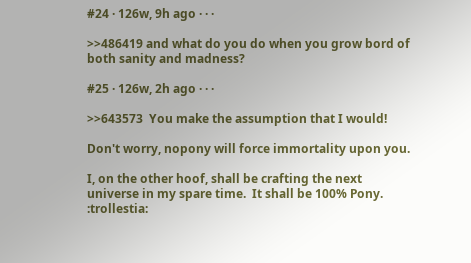#24 · 126w, 9h ago · · ·

>>486419 and what do you do when you grow bord of both sanity and madness?

#25 · 126w, 2h ago · · ·

>>643573  You make the assumption that I would!

Don't worry, nopony will force immortality upon you.

I, on the other hoof, shall be crafting the next universe in my spare time.  It shall be 100% Pony.  :trollestia: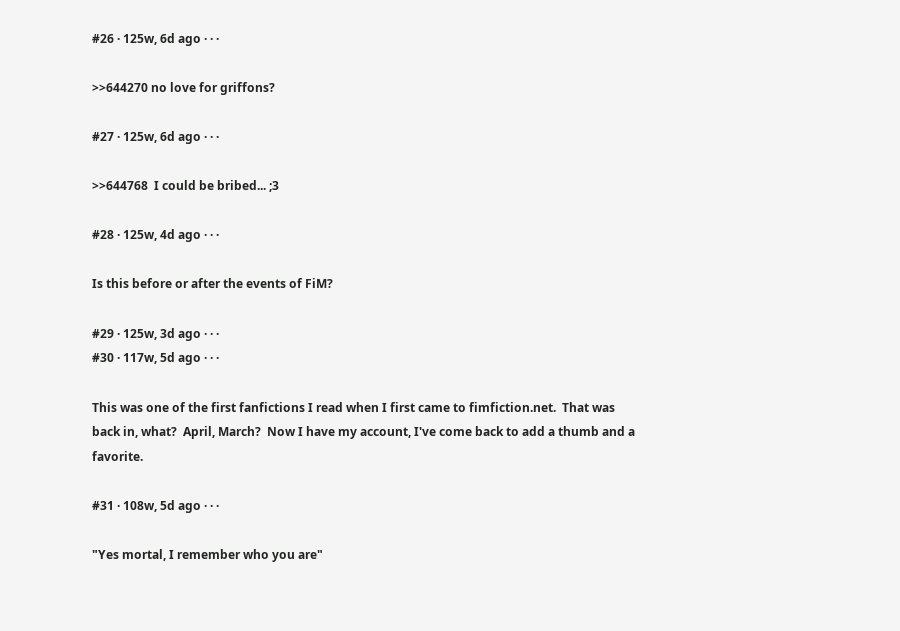#26 · 125w, 6d ago · · ·

>>644270 no love for griffons?

#27 · 125w, 6d ago · · ·

>>644768  I could be bribed... ;3

#28 · 125w, 4d ago · · ·

Is this before or after the events of FiM?

#29 · 125w, 3d ago · · ·
#30 · 117w, 5d ago · · ·

This was one of the first fanfictions I read when I first came to fimfiction.net.  That was back in, what?  April, March?  Now I have my account, I've come back to add a thumb and a favorite.

#31 · 108w, 5d ago · · ·

"Yes mortal, I remember who you are"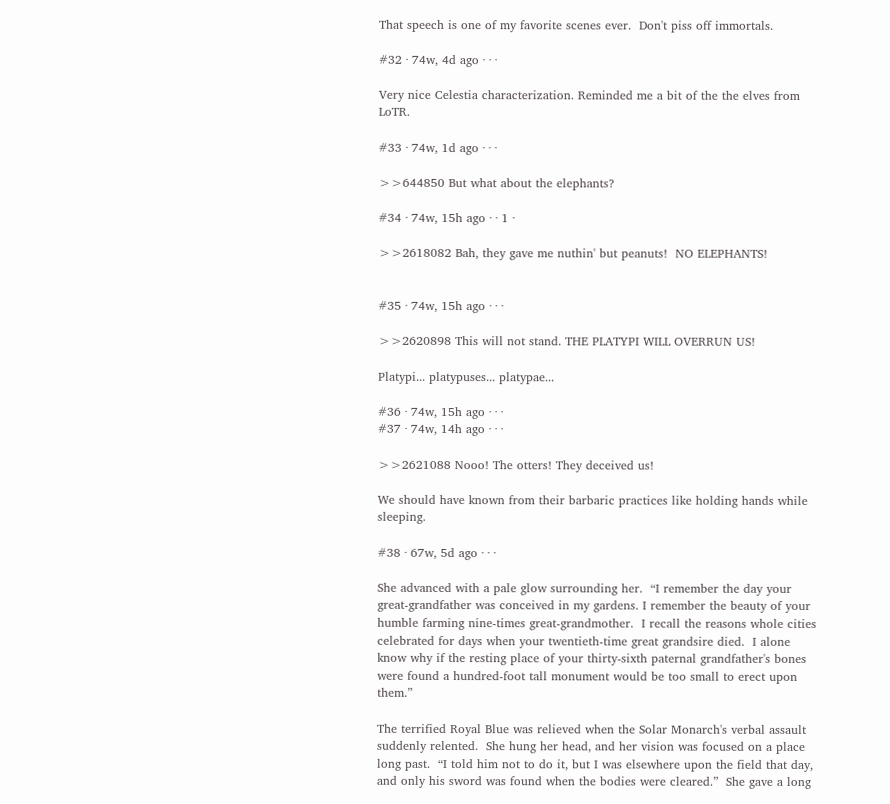That speech is one of my favorite scenes ever.  Don't piss off immortals.

#32 · 74w, 4d ago · · ·

Very nice Celestia characterization. Reminded me a bit of the the elves from LoTR.

#33 · 74w, 1d ago · · ·

>>644850 But what about the elephants?

#34 · 74w, 15h ago · · 1 ·

>>2618082 Bah, they gave me nuthin' but peanuts!  NO ELEPHANTS!


#35 · 74w, 15h ago · · ·

>>2620898 This will not stand. THE PLATYPI WILL OVERRUN US!

Platypi... platypuses... platypae...

#36 · 74w, 15h ago · · ·
#37 · 74w, 14h ago · · ·

>>2621088 Nooo! The otters! They deceived us!

We should have known from their barbaric practices like holding hands while sleeping.

#38 · 67w, 5d ago · · ·

She advanced with a pale glow surrounding her.  “I remember the day your great-grandfather was conceived in my gardens. I remember the beauty of your humble farming nine-times great-grandmother.  I recall the reasons whole cities celebrated for days when your twentieth-time great grandsire died.  I alone know why if the resting place of your thirty-sixth paternal grandfather's bones were found a hundred-foot tall monument would be too small to erect upon them.”

The terrified Royal Blue was relieved when the Solar Monarch's verbal assault suddenly relented.  She hung her head, and her vision was focused on a place long past.  “I told him not to do it, but I was elsewhere upon the field that day, and only his sword was found when the bodies were cleared.”  She gave a long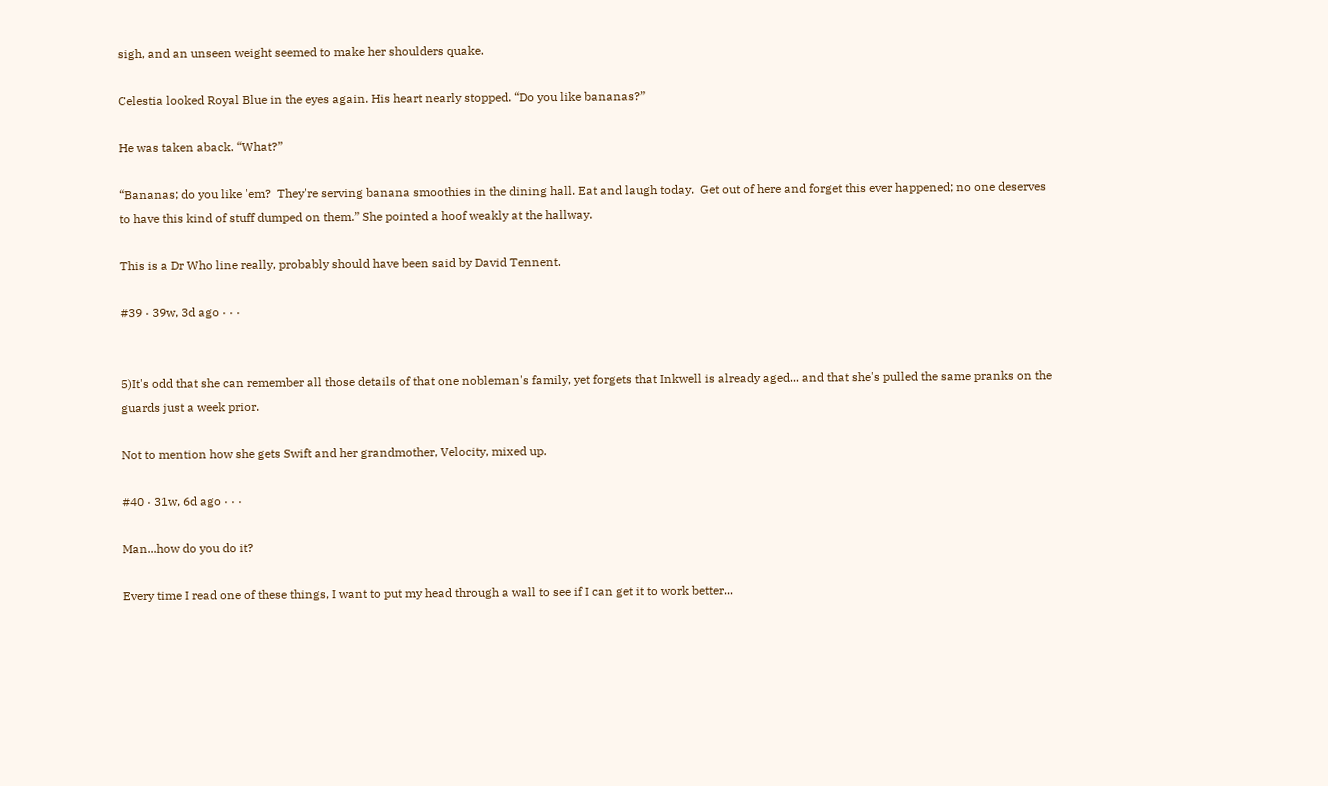sigh, and an unseen weight seemed to make her shoulders quake.

Celestia looked Royal Blue in the eyes again. His heart nearly stopped. “Do you like bananas?”

He was taken aback. “What?”

“Bananas; do you like 'em?  They're serving banana smoothies in the dining hall. Eat and laugh today.  Get out of here and forget this ever happened; no one deserves to have this kind of stuff dumped on them.” She pointed a hoof weakly at the hallway.

This is a Dr Who line really, probably should have been said by David Tennent.

#39 · 39w, 3d ago · · ·


5)It's odd that she can remember all those details of that one nobleman's family, yet forgets that Inkwell is already aged... and that she's pulled the same pranks on the guards just a week prior.

Not to mention how she gets Swift and her grandmother, Velocity, mixed up.

#40 · 31w, 6d ago · · ·

Man...how do you do it?

Every time I read one of these things, I want to put my head through a wall to see if I can get it to work better...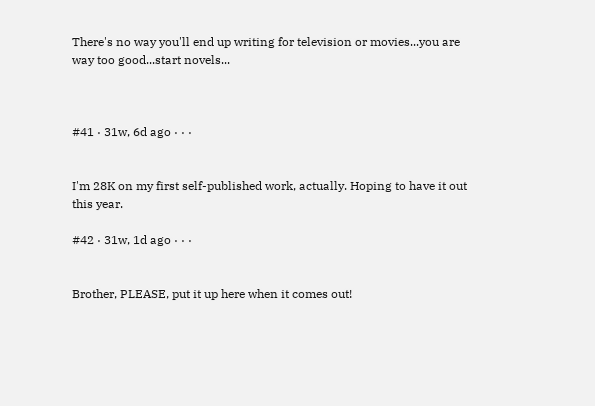There's no way you'll end up writing for television or movies...you are way too good...start novels...



#41 · 31w, 6d ago · · ·


I'm 28K on my first self-published work, actually. Hoping to have it out this year.

#42 · 31w, 1d ago · · ·


Brother, PLEASE, put it up here when it comes out!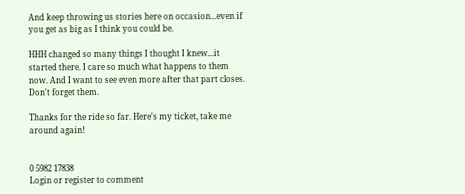And keep throwing us stories here on occasion...even if you get as big as I think you could be.

HHH changed so many things I thought I knew...it started there. I care so much what happens to them now. And I want to see even more after that part closes. Don't forget them.

Thanks for the ride so far. Here's my ticket, take me around again!


0 5982 17838
Login or register to comment